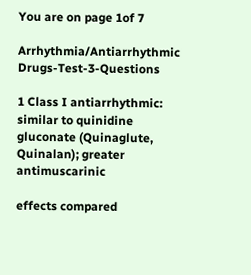You are on page 1of 7

Arrhythmia/Antiarrhythmic Drugs-Test-3-Questions

1 Class I antiarrhythmic: similar to quinidine gluconate (Quinaglute, Quinalan); greater antimuscarinic

effects compared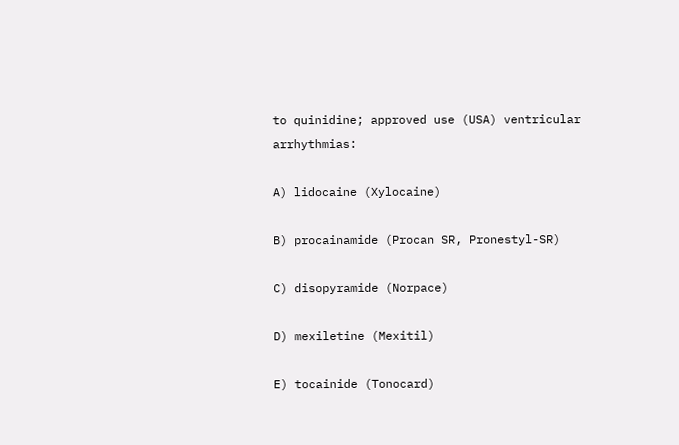to quinidine; approved use (USA) ventricular arrhythmias:

A) lidocaine (Xylocaine)

B) procainamide (Procan SR, Pronestyl-SR)

C) disopyramide (Norpace)

D) mexiletine (Mexitil)

E) tocainide (Tonocard)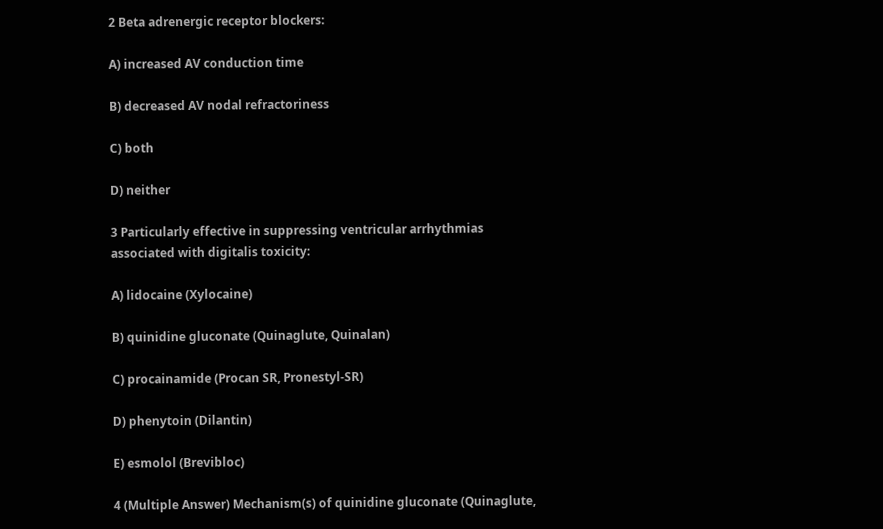2 Beta adrenergic receptor blockers:

A) increased AV conduction time

B) decreased AV nodal refractoriness

C) both

D) neither

3 Particularly effective in suppressing ventricular arrhythmias associated with digitalis toxicity:

A) lidocaine (Xylocaine)

B) quinidine gluconate (Quinaglute, Quinalan)

C) procainamide (Procan SR, Pronestyl-SR)

D) phenytoin (Dilantin)

E) esmolol (Brevibloc)

4 (Multiple Answer) Mechanism(s) of quinidine gluconate (Quinaglute,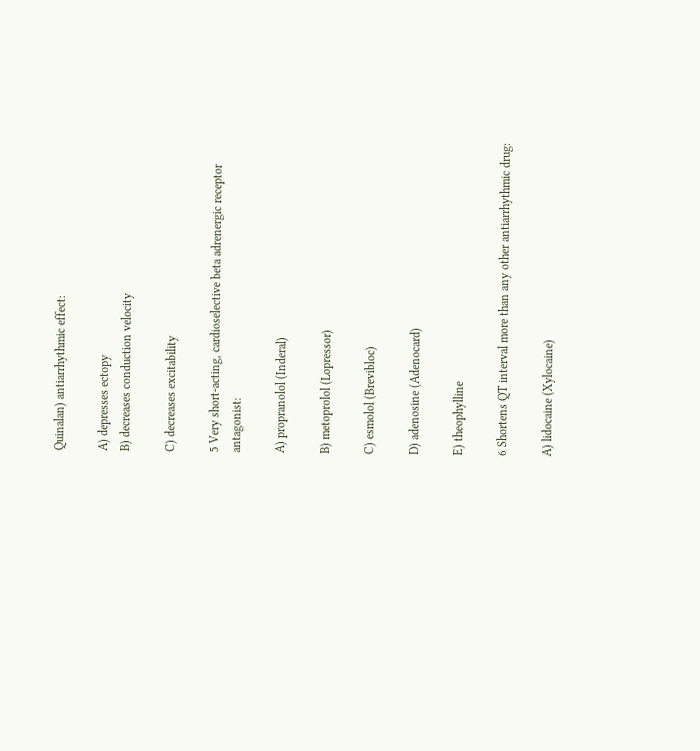Quinalan) antiarrhythmic effect:

A) depresses ectopy
B) decreases conduction velocity

C) decreases excitability

5 Very short-acting, cardioselective beta adrenergic receptor antagonist:

A) propranolol (Inderal)

B) metoprolol (Lopressor)

C) esmolol (Brevibloc)

D) adenosine (Adenocard)

E) theophylline

6 Shortens QT interval more than any other antiarrhythmic drug:

A) lidocaine (Xylocaine)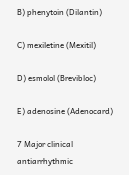B) phenytoin (Dilantin)

C) mexiletine (Mexitil)

D) esmolol (Brevibloc)

E) adenosine (Adenocard)

7 Major clinical antiarrhythmic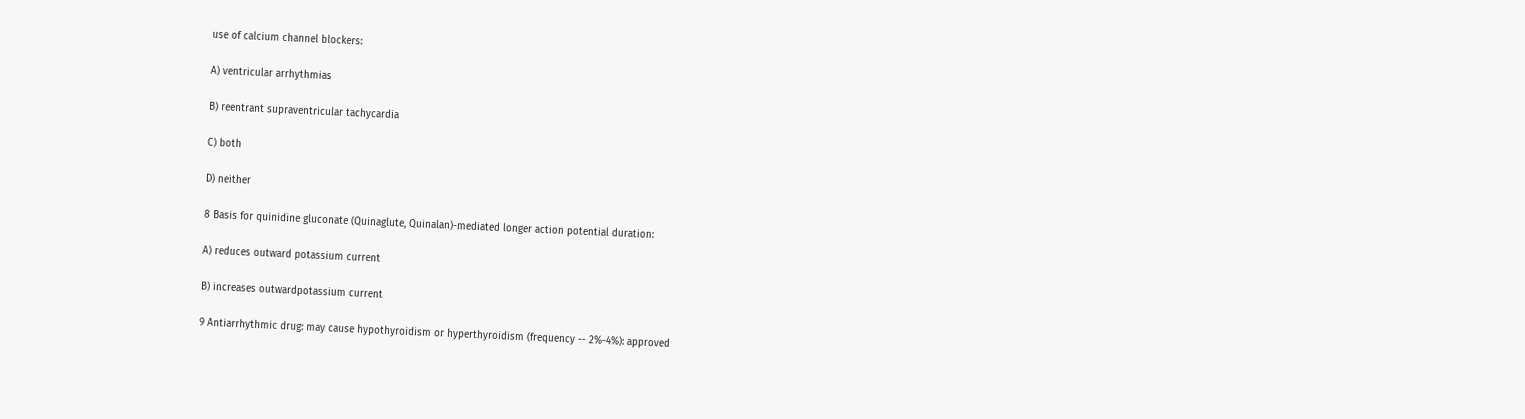use of calcium channel blockers:

A) ventricular arrhythmias

B) reentrant supraventricular tachycardia

C) both

D) neither

8 Basis for quinidine gluconate (Quinaglute, Quinalan)-mediated longer action potential duration:

A) reduces outward potassium current

B) increases outwardpotassium current

9 Antiarrhythmic drug: may cause hypothyroidism or hyperthyroidism (frequency -- 2%-4%): approved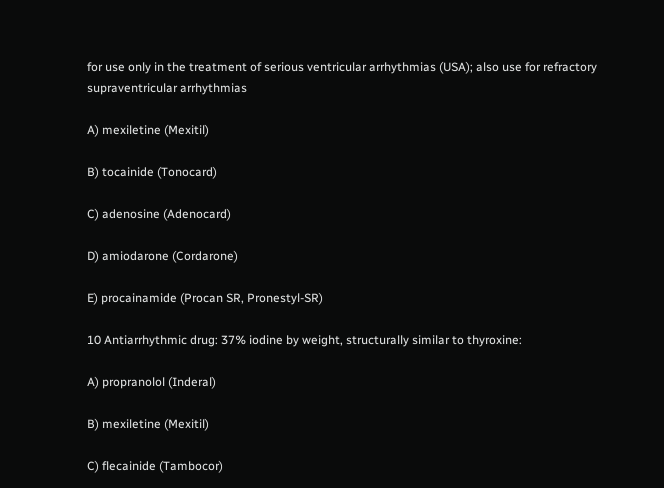for use only in the treatment of serious ventricular arrhythmias (USA); also use for refractory
supraventricular arrhythmias

A) mexiletine (Mexitil)

B) tocainide (Tonocard)

C) adenosine (Adenocard)

D) amiodarone (Cordarone)

E) procainamide (Procan SR, Pronestyl-SR)

10 Antiarrhythmic drug: 37% iodine by weight, structurally similar to thyroxine:

A) propranolol (Inderal)

B) mexiletine (Mexitil)

C) flecainide (Tambocor)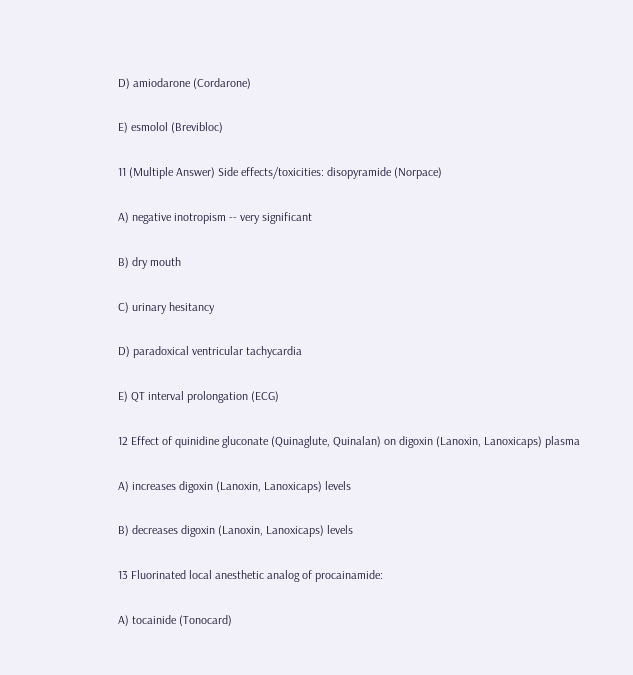D) amiodarone (Cordarone)

E) esmolol (Brevibloc)

11 (Multiple Answer) Side effects/toxicities: disopyramide (Norpace)

A) negative inotropism -- very significant

B) dry mouth

C) urinary hesitancy

D) paradoxical ventricular tachycardia

E) QT interval prolongation (ECG)

12 Effect of quinidine gluconate (Quinaglute, Quinalan) on digoxin (Lanoxin, Lanoxicaps) plasma

A) increases digoxin (Lanoxin, Lanoxicaps) levels

B) decreases digoxin (Lanoxin, Lanoxicaps) levels

13 Fluorinated local anesthetic analog of procainamide:

A) tocainide (Tonocard)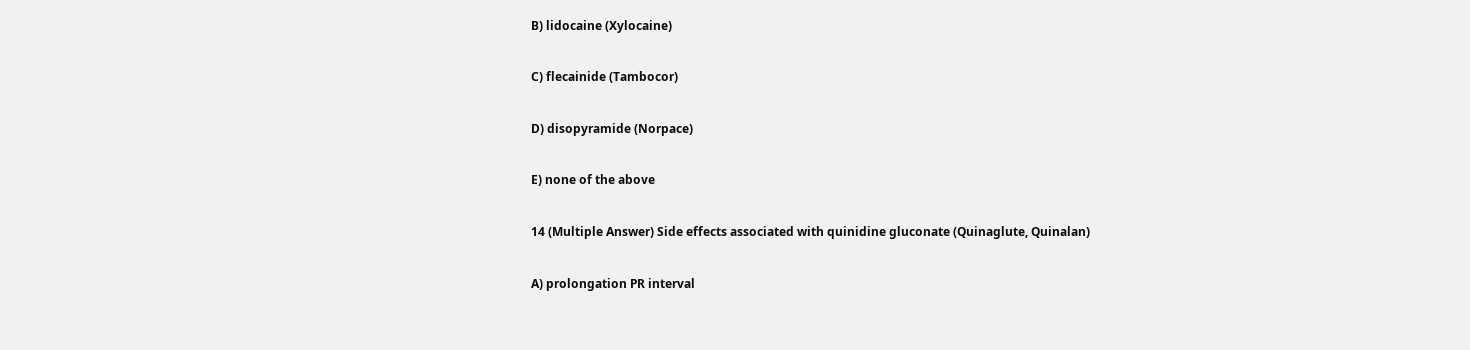B) lidocaine (Xylocaine)

C) flecainide (Tambocor)

D) disopyramide (Norpace)

E) none of the above

14 (Multiple Answer) Side effects associated with quinidine gluconate (Quinaglute, Quinalan)

A) prolongation PR interval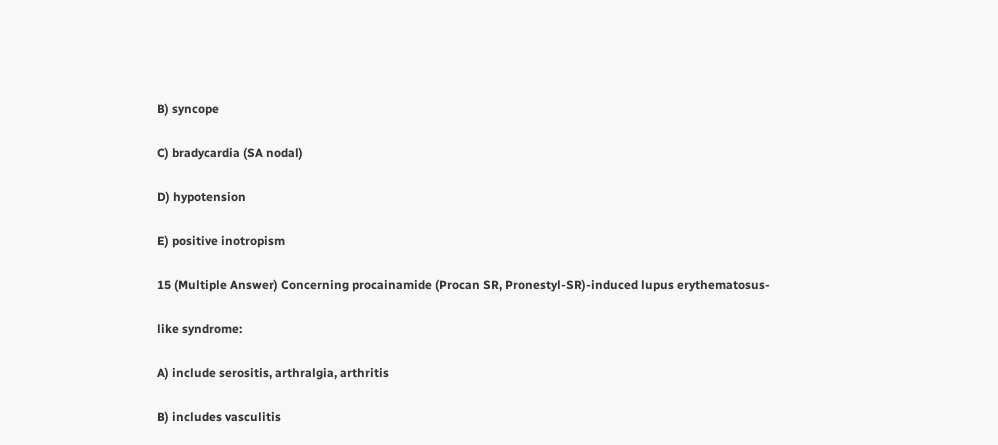B) syncope

C) bradycardia (SA nodal)

D) hypotension

E) positive inotropism

15 (Multiple Answer) Concerning procainamide (Procan SR, Pronestyl-SR)-induced lupus erythematosus-

like syndrome:

A) include serositis, arthralgia, arthritis

B) includes vasculitis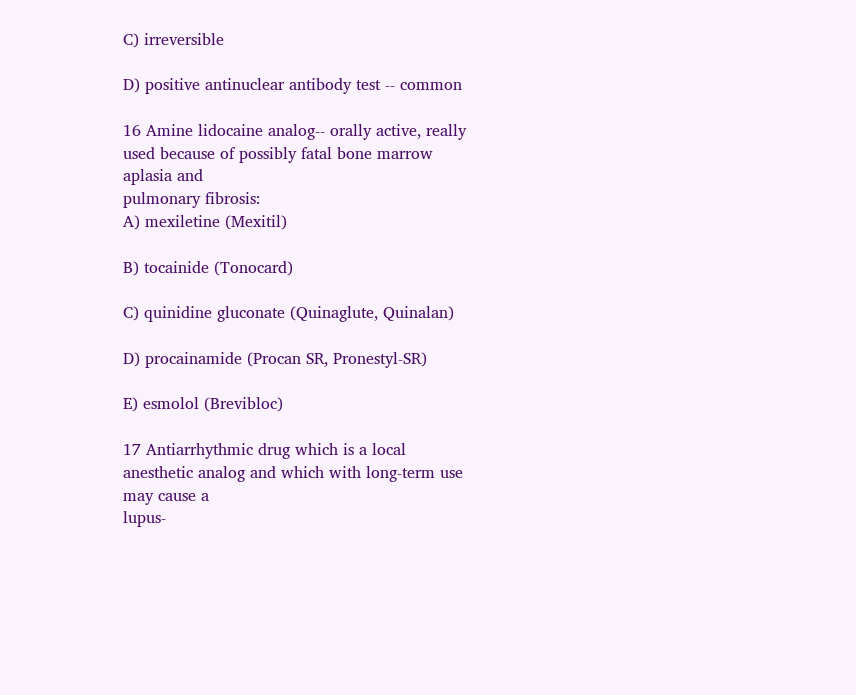C) irreversible

D) positive antinuclear antibody test -- common

16 Amine lidocaine analog-- orally active, really used because of possibly fatal bone marrow aplasia and
pulmonary fibrosis:
A) mexiletine (Mexitil)

B) tocainide (Tonocard)

C) quinidine gluconate (Quinaglute, Quinalan)

D) procainamide (Procan SR, Pronestyl-SR)

E) esmolol (Brevibloc)

17 Antiarrhythmic drug which is a local anesthetic analog and which with long-term use may cause a
lupus-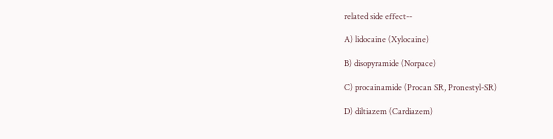related side effect--

A) lidocaine (Xylocaine)

B) disopyramide (Norpace)

C) procainamide (Procan SR, Pronestyl-SR)

D) diltiazem (Cardiazem)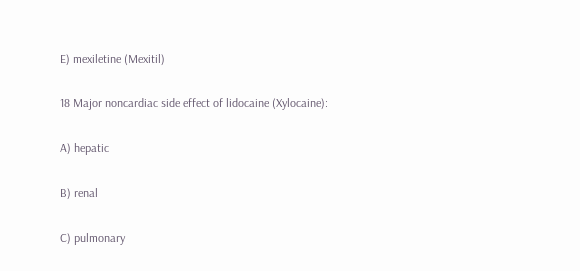E) mexiletine (Mexitil)

18 Major noncardiac side effect of lidocaine (Xylocaine):

A) hepatic

B) renal

C) pulmonary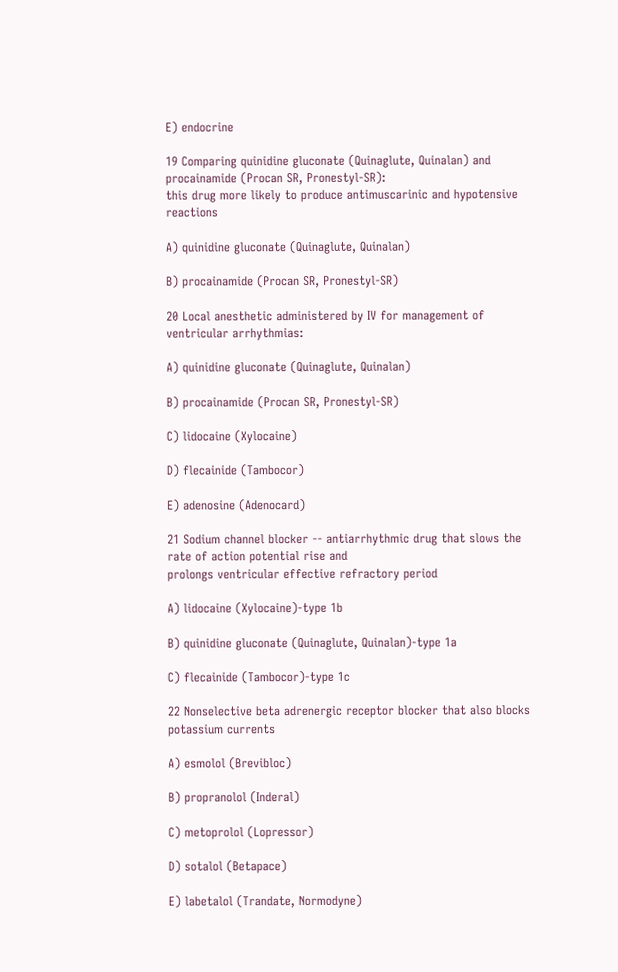E) endocrine

19 Comparing quinidine gluconate (Quinaglute, Quinalan) and procainamide (Procan SR, Pronestyl-SR):
this drug more likely to produce antimuscarinic and hypotensive reactions

A) quinidine gluconate (Quinaglute, Quinalan)

B) procainamide (Procan SR, Pronestyl-SR)

20 Local anesthetic administered by IV for management of ventricular arrhythmias:

A) quinidine gluconate (Quinaglute, Quinalan)

B) procainamide (Procan SR, Pronestyl-SR)

C) lidocaine (Xylocaine)

D) flecainide (Tambocor)

E) adenosine (Adenocard)

21 Sodium channel blocker -- antiarrhythmic drug that slows the rate of action potential rise and
prolongs ventricular effective refractory period

A) lidocaine (Xylocaine)-type 1b

B) quinidine gluconate (Quinaglute, Quinalan)-type 1a

C) flecainide (Tambocor)-type 1c

22 Nonselective beta adrenergic receptor blocker that also blocks potassium currents

A) esmolol (Brevibloc)

B) propranolol (Inderal)

C) metoprolol (Lopressor)

D) sotalol (Betapace)

E) labetalol (Trandate, Normodyne)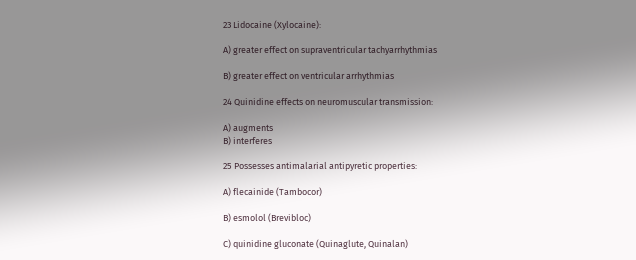23 Lidocaine (Xylocaine):

A) greater effect on supraventricular tachyarrhythmias

B) greater effect on ventricular arrhythmias

24 Quinidine effects on neuromuscular transmission:

A) augments
B) interferes

25 Possesses antimalarial antipyretic properties:

A) flecainide (Tambocor)

B) esmolol (Brevibloc)

C) quinidine gluconate (Quinaglute, Quinalan)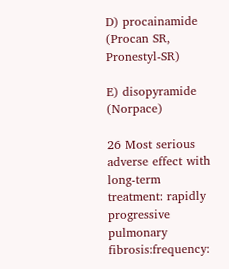D) procainamide (Procan SR, Pronestyl-SR)

E) disopyramide (Norpace)

26 Most serious adverse effect with long-term treatment: rapidly progressive pulmonary
fibrosis:frequency: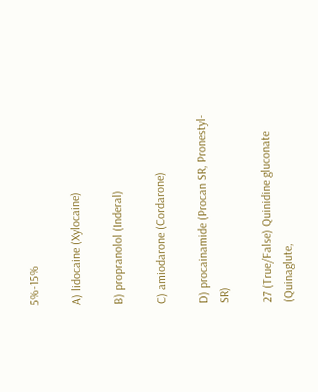5%-15%

A) lidocaine (Xylocaine)

B) propranolol (Inderal)

C) amiodarone (Cordarone)

D) procainamide (Procan SR, Pronestyl-SR)

27 (True/False) Quinidine gluconate (Quinaglute,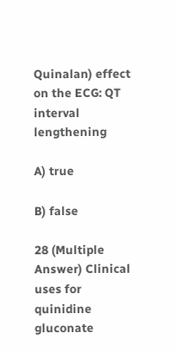Quinalan) effect on the ECG: QT interval lengthening

A) true

B) false

28 (Multiple Answer) Clinical uses for quinidine gluconate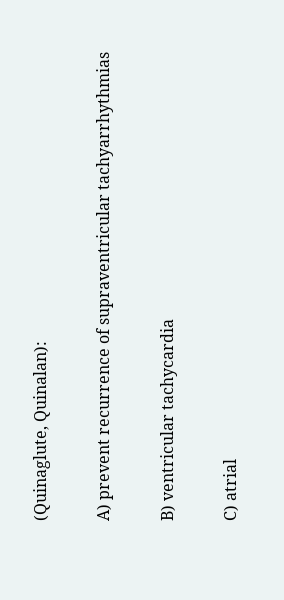(Quinaglute, Quinalan):

A) prevent recurrence of supraventricular tachyarrhythmias

B) ventricular tachycardia

C) atrial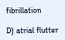fibrillation

D) atrial flutter